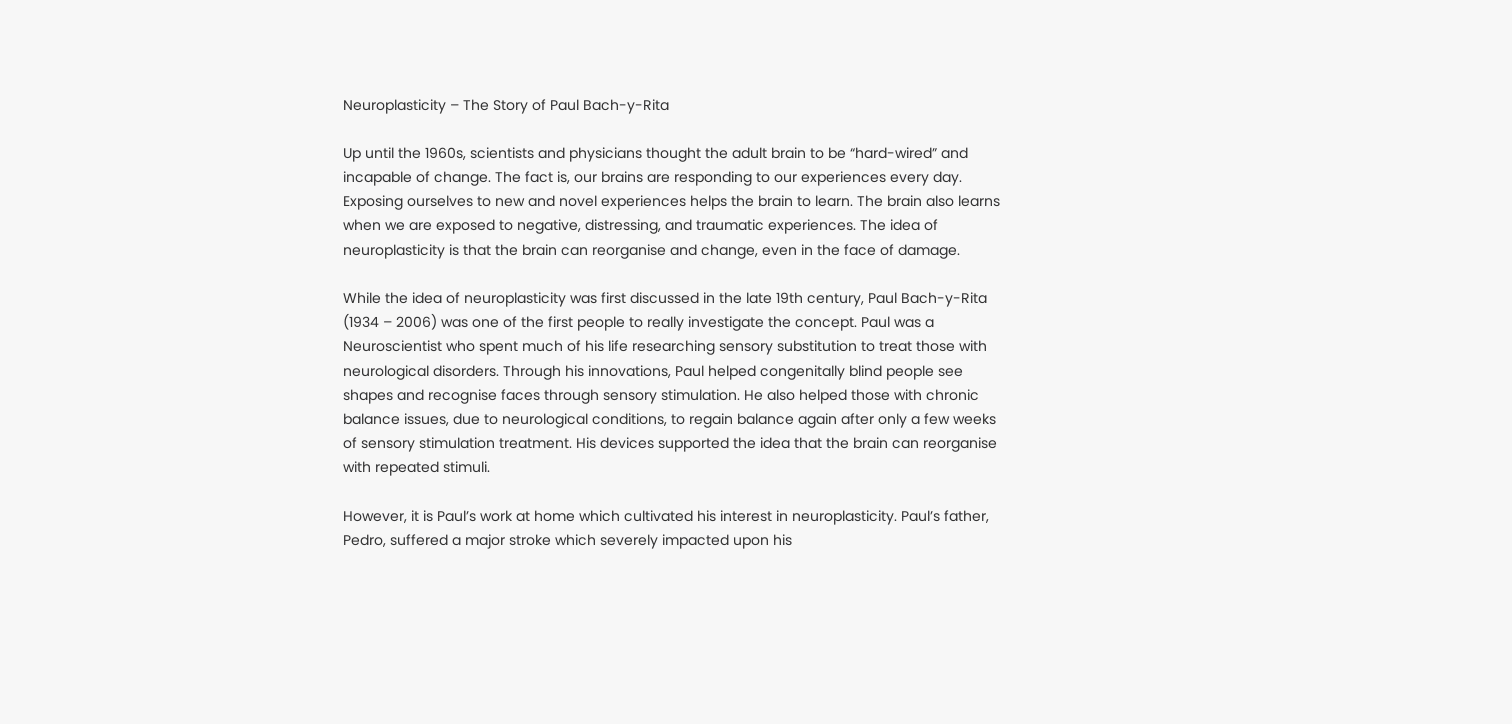Neuroplasticity – The Story of Paul Bach-y-Rita

Up until the 1960s, scientists and physicians thought the adult brain to be “hard-wired” and incapable of change. The fact is, our brains are responding to our experiences every day. Exposing ourselves to new and novel experiences helps the brain to learn. The brain also learns when we are exposed to negative, distressing, and traumatic experiences. The idea of neuroplasticity is that the brain can reorganise and change, even in the face of damage.

While the idea of neuroplasticity was first discussed in the late 19th century, Paul Bach-y-Rita (1934 – 2006) was one of the first people to really investigate the concept. Paul was a Neuroscientist who spent much of his life researching sensory substitution to treat those with neurological disorders. Through his innovations, Paul helped congenitally blind people see shapes and recognise faces through sensory stimulation. He also helped those with chronic balance issues, due to neurological conditions, to regain balance again after only a few weeks of sensory stimulation treatment. His devices supported the idea that the brain can reorganise with repeated stimuli.

However, it is Paul’s work at home which cultivated his interest in neuroplasticity. Paul’s father, Pedro, suffered a major stroke which severely impacted upon his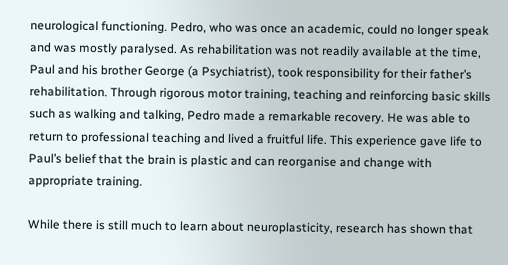neurological functioning. Pedro, who was once an academic, could no longer speak and was mostly paralysed. As rehabilitation was not readily available at the time, Paul and his brother George (a Psychiatrist), took responsibility for their father’s rehabilitation. Through rigorous motor training, teaching and reinforcing basic skills such as walking and talking, Pedro made a remarkable recovery. He was able to return to professional teaching and lived a fruitful life. This experience gave life to Paul’s belief that the brain is plastic and can reorganise and change with appropriate training.

While there is still much to learn about neuroplasticity, research has shown that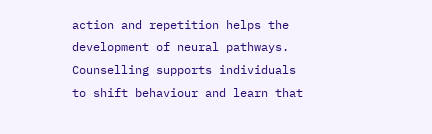action and repetition helps the development of neural pathways. Counselling supports individuals to shift behaviour and learn that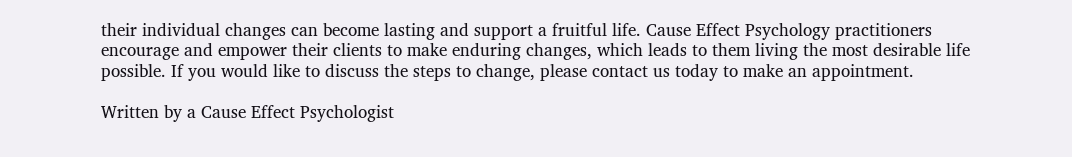their individual changes can become lasting and support a fruitful life. Cause Effect Psychology practitioners encourage and empower their clients to make enduring changes, which leads to them living the most desirable life possible. If you would like to discuss the steps to change, please contact us today to make an appointment.

Written by a Cause Effect Psychologist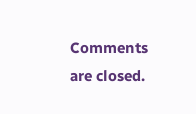Comments are closed.